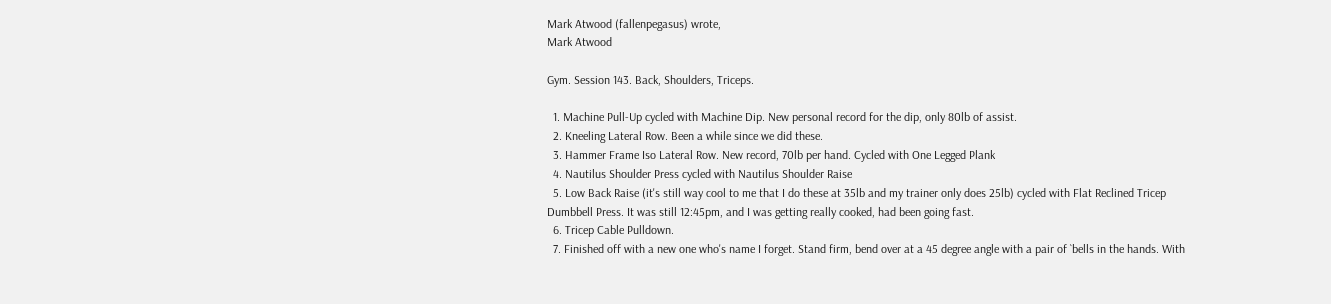Mark Atwood (fallenpegasus) wrote,
Mark Atwood

Gym. Session 143. Back, Shoulders, Triceps.

  1. Machine Pull-Up cycled with Machine Dip. New personal record for the dip, only 80lb of assist.
  2. Kneeling Lateral Row. Been a while since we did these.
  3. Hammer Frame Iso Lateral Row. New record, 70lb per hand. Cycled with One Legged Plank
  4. Nautilus Shoulder Press cycled with Nautilus Shoulder Raise
  5. Low Back Raise (it's still way cool to me that I do these at 35lb and my trainer only does 25lb) cycled with Flat Reclined Tricep Dumbbell Press. It was still 12:45pm, and I was getting really cooked, had been going fast.
  6. Tricep Cable Pulldown.
  7. Finished off with a new one who's name I forget. Stand firm, bend over at a 45 degree angle with a pair of `bells in the hands. With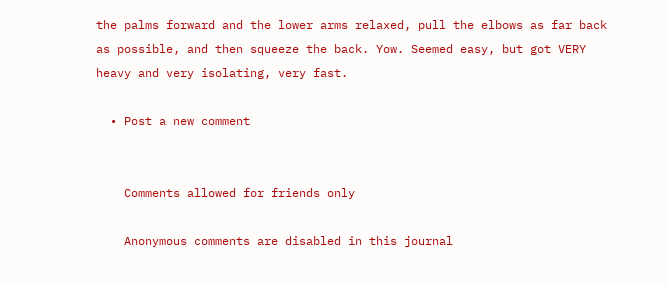the palms forward and the lower arms relaxed, pull the elbows as far back as possible, and then squeeze the back. Yow. Seemed easy, but got VERY heavy and very isolating, very fast.

  • Post a new comment


    Comments allowed for friends only

    Anonymous comments are disabled in this journal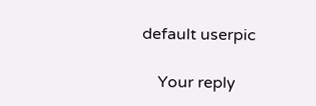default userpic

    Your reply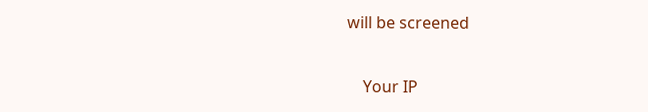will be screened

    Your IP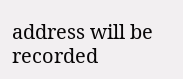address will be recorded